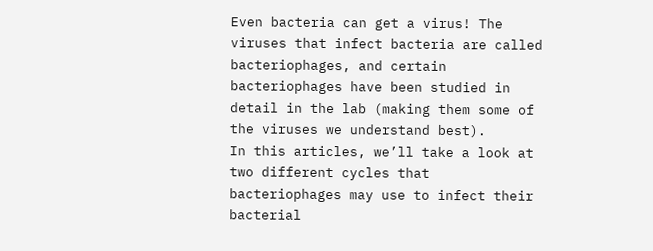Even bacteria can get a virus! The viruses that infect bacteria are called bacteriophages, and certain bacteriophages have been studied in detail in the lab (making them some of the viruses we understand best).
In this articles, we’ll take a look at two different cycles that bacteriophages may use to infect their bacterial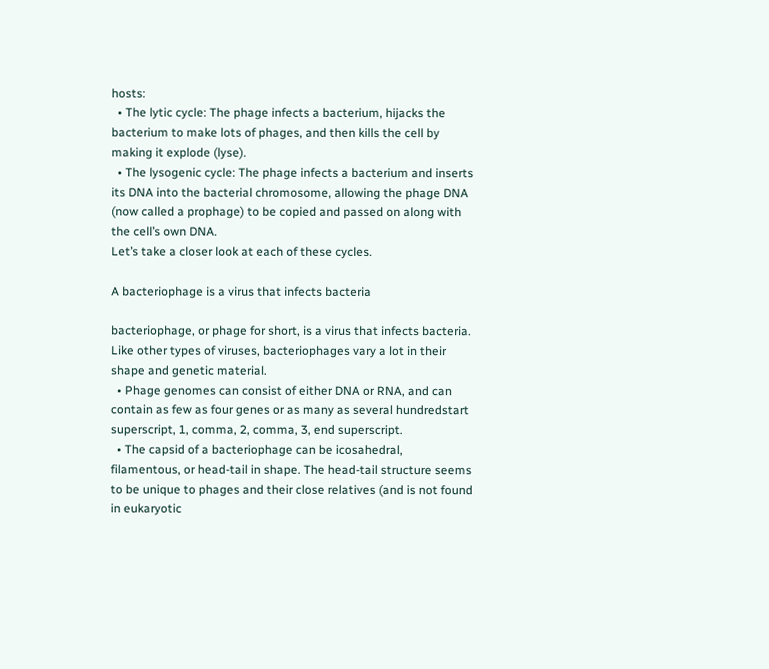hosts:
  • The lytic cycle: The phage infects a bacterium, hijacks the bacterium to make lots of phages, and then kills the cell by making it explode (lyse).
  • The lysogenic cycle: The phage infects a bacterium and inserts its DNA into the bacterial chromosome, allowing the phage DNA (now called a prophage) to be copied and passed on along with the cell’s own DNA.
Let’s take a closer look at each of these cycles.

A bacteriophage is a virus that infects bacteria

bacteriophage, or phage for short, is a virus that infects bacteria. Like other types of viruses, bacteriophages vary a lot in their shape and genetic material.
  • Phage genomes can consist of either DNA or RNA, and can contain as few as four genes or as many as several hundredstart superscript, 1, comma, 2, comma, 3, end superscript.
  • The capsid of a bacteriophage can be icosahedral, filamentous, or head-tail in shape. The head-tail structure seems to be unique to phages and their close relatives (and is not found in eukaryotic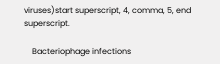viruses)start superscript, 4, comma, 5, end superscript.

    Bacteriophage infections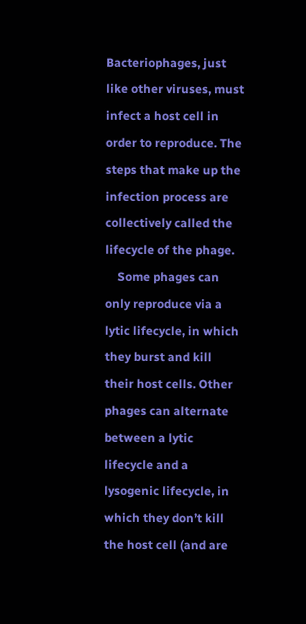Bacteriophages, just like other viruses, must infect a host cell in order to reproduce. The steps that make up the infection process are collectively called the lifecycle of the phage.
    Some phages can only reproduce via a lytic lifecycle, in which they burst and kill their host cells. Other phages can alternate between a lytic lifecycle and a lysogenic lifecycle, in which they don’t kill the host cell (and are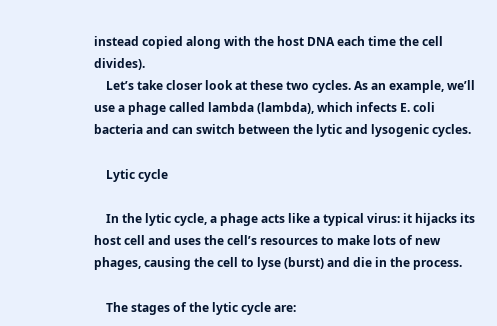instead copied along with the host DNA each time the cell divides).
    Let’s take closer look at these two cycles. As an example, we’ll use a phage called lambda (lambda), which infects E. coli bacteria and can switch between the lytic and lysogenic cycles.

    Lytic cycle

    In the lytic cycle, a phage acts like a typical virus: it hijacks its host cell and uses the cell’s resources to make lots of new phages, causing the cell to lyse (burst) and die in the process.

    The stages of the lytic cycle are: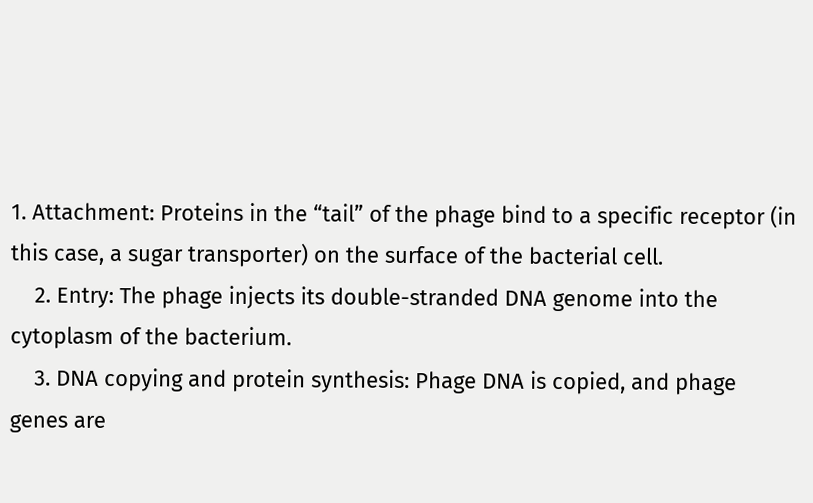1. Attachment: Proteins in the “tail” of the phage bind to a specific receptor (in this case, a sugar transporter) on the surface of the bacterial cell.
    2. Entry: The phage injects its double-stranded DNA genome into the cytoplasm of the bacterium.
    3. DNA copying and protein synthesis: Phage DNA is copied, and phage genes are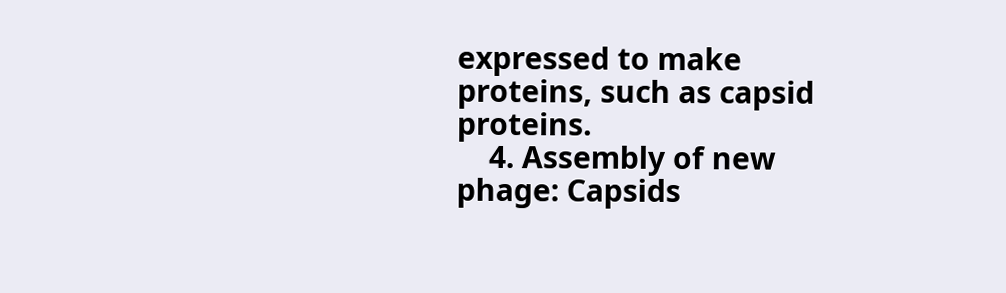expressed to make proteins, such as capsid proteins.
    4. Assembly of new phage: Capsids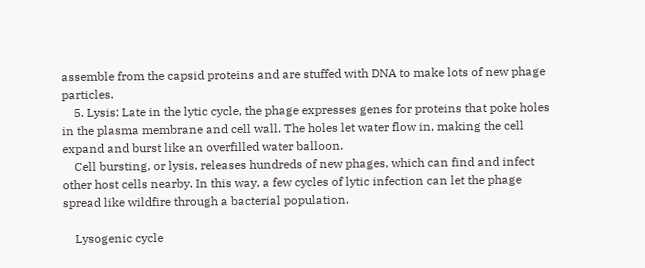assemble from the capsid proteins and are stuffed with DNA to make lots of new phage particles.
    5. Lysis: Late in the lytic cycle, the phage expresses genes for proteins that poke holes in the plasma membrane and cell wall. The holes let water flow in, making the cell expand and burst like an overfilled water balloon.
    Cell bursting, or lysis, releases hundreds of new phages, which can find and infect other host cells nearby. In this way, a few cycles of lytic infection can let the phage spread like wildfire through a bacterial population.

    Lysogenic cycle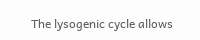The lysogenic cycle allows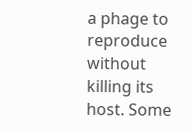a phage to reproduce without killing its host. Some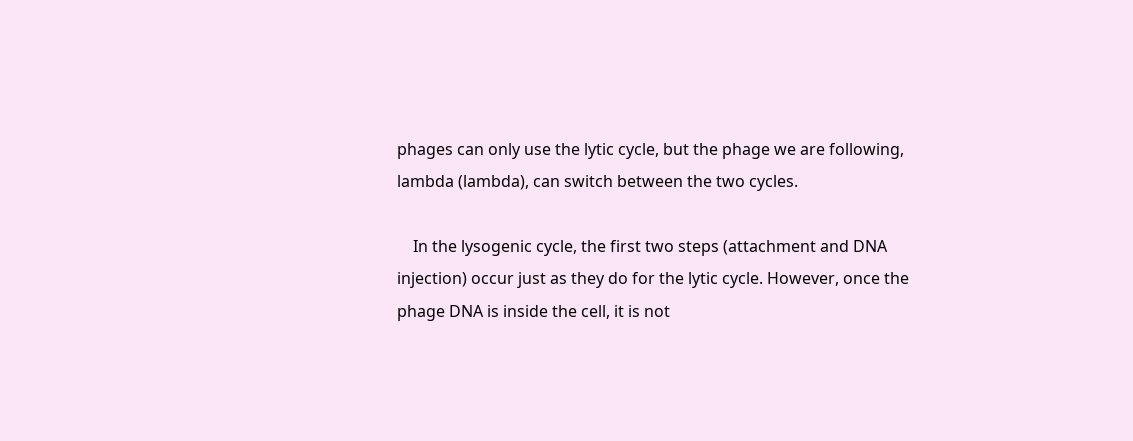phages can only use the lytic cycle, but the phage we are following, lambda (lambda), can switch between the two cycles.

    In the lysogenic cycle, the first two steps (attachment and DNA injection) occur just as they do for the lytic cycle. However, once the phage DNA is inside the cell, it is not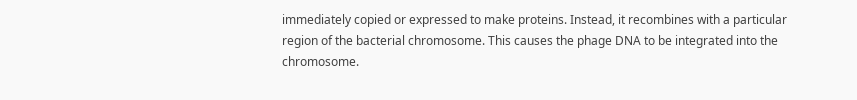immediately copied or expressed to make proteins. Instead, it recombines with a particular region of the bacterial chromosome. This causes the phage DNA to be integrated into the chromosome.